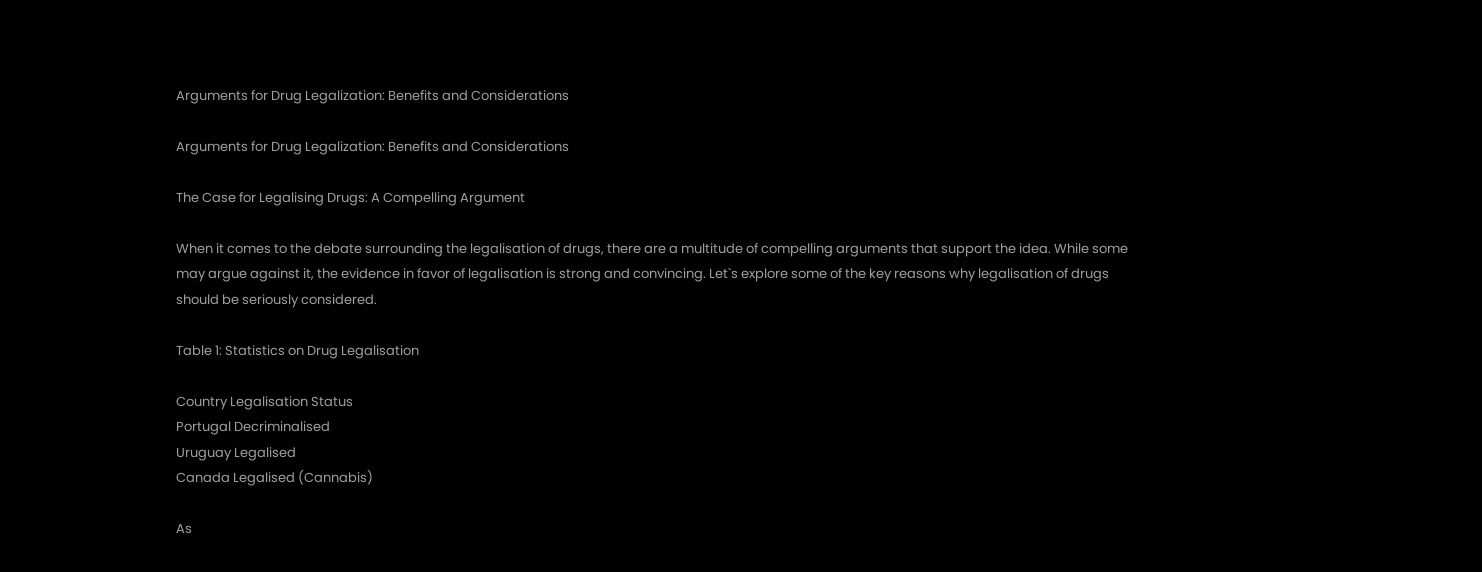Arguments for Drug Legalization: Benefits and Considerations

Arguments for Drug Legalization: Benefits and Considerations

The Case for Legalising Drugs: A Compelling Argument

When it comes to the debate surrounding the legalisation of drugs, there are a multitude of compelling arguments that support the idea. While some may argue against it, the evidence in favor of legalisation is strong and convincing. Let`s explore some of the key reasons why legalisation of drugs should be seriously considered.

Table 1: Statistics on Drug Legalisation

Country Legalisation Status
Portugal Decriminalised
Uruguay Legalised
Canada Legalised (Cannabis)

As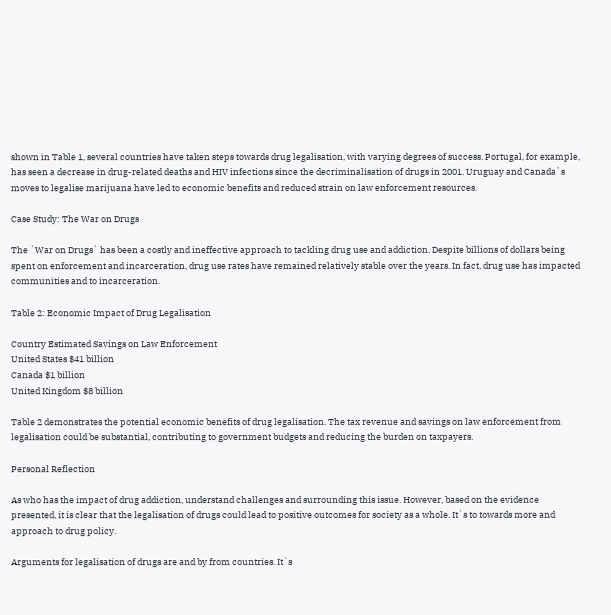shown in Table 1, several countries have taken steps towards drug legalisation, with varying degrees of success. Portugal, for example, has seen a decrease in drug-related deaths and HIV infections since the decriminalisation of drugs in 2001. Uruguay and Canada`s moves to legalise marijuana have led to economic benefits and reduced strain on law enforcement resources.

Case Study: The War on Drugs

The `War on Drugs` has been a costly and ineffective approach to tackling drug use and addiction. Despite billions of dollars being spent on enforcement and incarceration, drug use rates have remained relatively stable over the years. In fact, drug use has impacted communities and to incarceration.

Table 2: Economic Impact of Drug Legalisation

Country Estimated Savings on Law Enforcement
United States $41 billion
Canada $1 billion
United Kingdom $8 billion

Table 2 demonstrates the potential economic benefits of drug legalisation. The tax revenue and savings on law enforcement from legalisation could be substantial, contributing to government budgets and reducing the burden on taxpayers.

Personal Reflection

As who has the impact of drug addiction, understand challenges and surrounding this issue. However, based on the evidence presented, it is clear that the legalisation of drugs could lead to positive outcomes for society as a whole. It`s to towards more and approach to drug policy.

Arguments for legalisation of drugs are and by from countries. It`s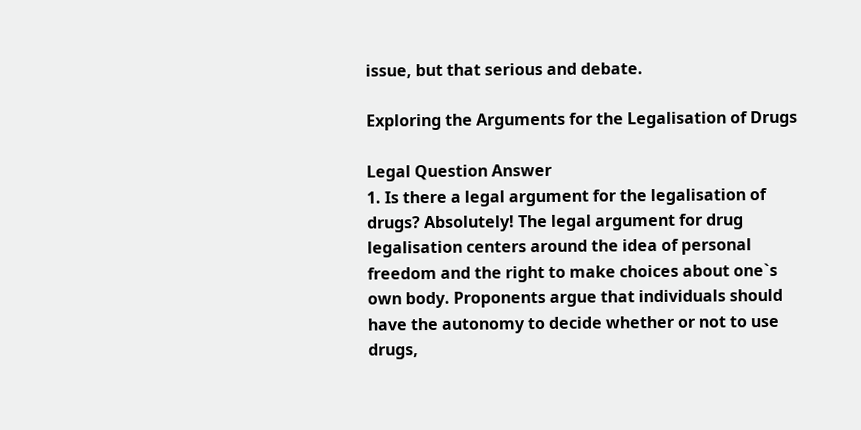issue, but that serious and debate.

Exploring the Arguments for the Legalisation of Drugs

Legal Question Answer
1. Is there a legal argument for the legalisation of drugs? Absolutely! The legal argument for drug legalisation centers around the idea of personal freedom and the right to make choices about one`s own body. Proponents argue that individuals should have the autonomy to decide whether or not to use drugs,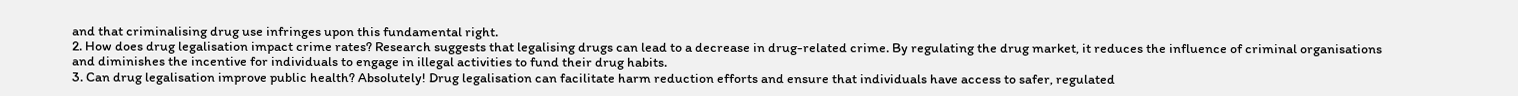and that criminalising drug use infringes upon this fundamental right.
2. How does drug legalisation impact crime rates? Research suggests that legalising drugs can lead to a decrease in drug-related crime. By regulating the drug market, it reduces the influence of criminal organisations and diminishes the incentive for individuals to engage in illegal activities to fund their drug habits.
3. Can drug legalisation improve public health? Absolutely! Drug legalisation can facilitate harm reduction efforts and ensure that individuals have access to safer, regulated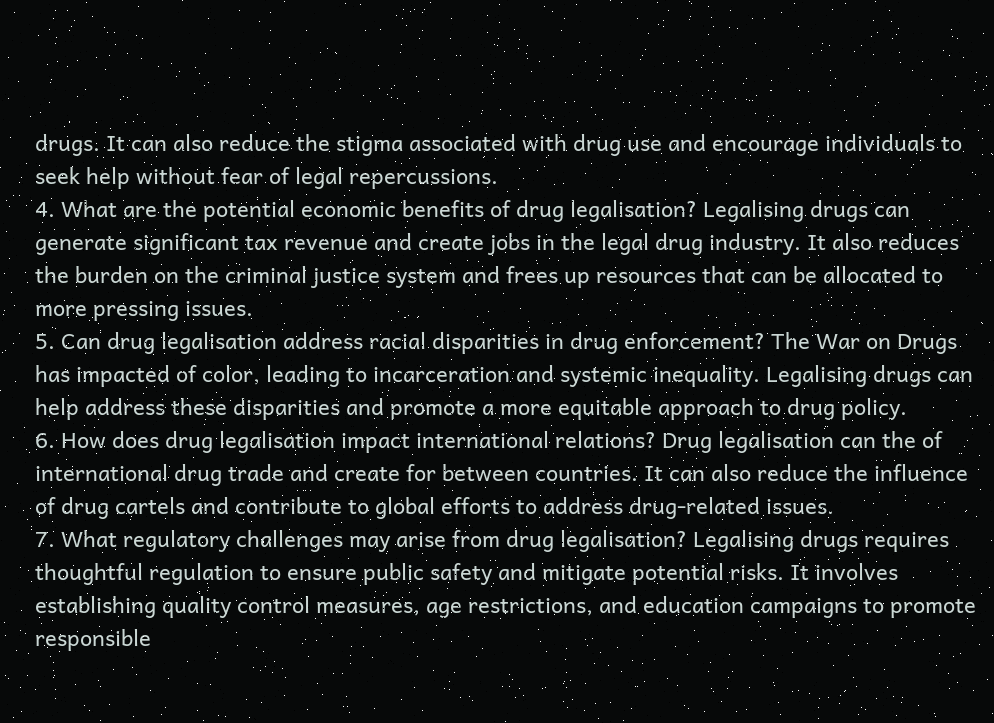drugs. It can also reduce the stigma associated with drug use and encourage individuals to seek help without fear of legal repercussions.
4. What are the potential economic benefits of drug legalisation? Legalising drugs can generate significant tax revenue and create jobs in the legal drug industry. It also reduces the burden on the criminal justice system and frees up resources that can be allocated to more pressing issues.
5. Can drug legalisation address racial disparities in drug enforcement? The War on Drugs has impacted of color, leading to incarceration and systemic inequality. Legalising drugs can help address these disparities and promote a more equitable approach to drug policy.
6. How does drug legalisation impact international relations? Drug legalisation can the of international drug trade and create for between countries. It can also reduce the influence of drug cartels and contribute to global efforts to address drug-related issues.
7. What regulatory challenges may arise from drug legalisation? Legalising drugs requires thoughtful regulation to ensure public safety and mitigate potential risks. It involves establishing quality control measures, age restrictions, and education campaigns to promote responsible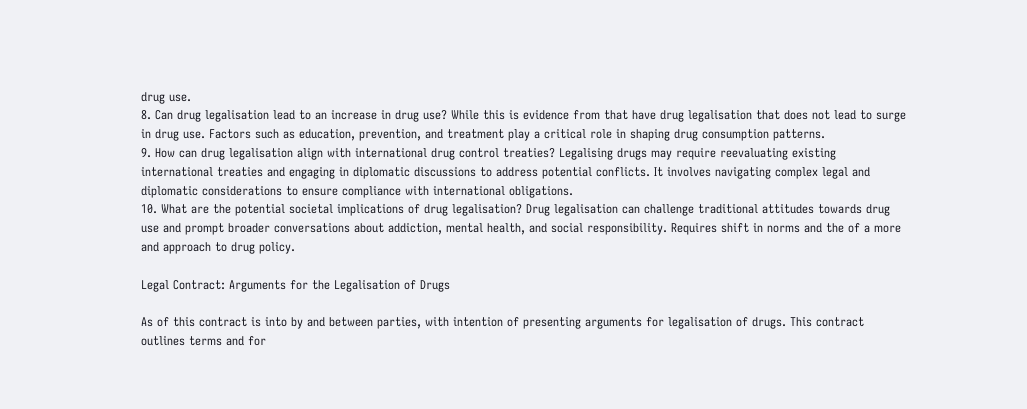drug use.
8. Can drug legalisation lead to an increase in drug use? While this is evidence from that have drug legalisation that does not lead to surge in drug use. Factors such as education, prevention, and treatment play a critical role in shaping drug consumption patterns.
9. How can drug legalisation align with international drug control treaties? Legalising drugs may require reevaluating existing international treaties and engaging in diplomatic discussions to address potential conflicts. It involves navigating complex legal and diplomatic considerations to ensure compliance with international obligations.
10. What are the potential societal implications of drug legalisation? Drug legalisation can challenge traditional attitudes towards drug use and prompt broader conversations about addiction, mental health, and social responsibility. Requires shift in norms and the of a more and approach to drug policy.

Legal Contract: Arguments for the Legalisation of Drugs

As of this contract is into by and between parties, with intention of presenting arguments for legalisation of drugs. This contract outlines terms and for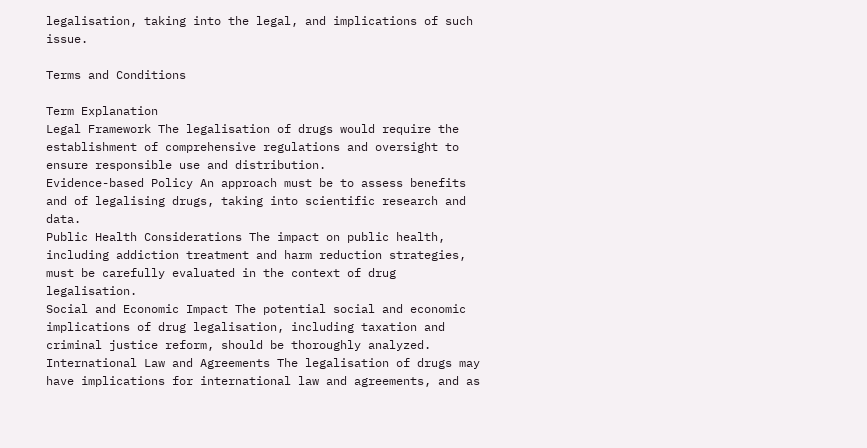legalisation, taking into the legal, and implications of such issue.

Terms and Conditions

Term Explanation
Legal Framework The legalisation of drugs would require the establishment of comprehensive regulations and oversight to ensure responsible use and distribution.
Evidence-based Policy An approach must be to assess benefits and of legalising drugs, taking into scientific research and data.
Public Health Considerations The impact on public health, including addiction treatment and harm reduction strategies, must be carefully evaluated in the context of drug legalisation.
Social and Economic Impact The potential social and economic implications of drug legalisation, including taxation and criminal justice reform, should be thoroughly analyzed.
International Law and Agreements The legalisation of drugs may have implications for international law and agreements, and as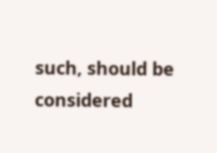such, should be considered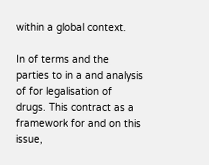within a global context.

In of terms and the parties to in a and analysis of for legalisation of drugs. This contract as a framework for and on this issue,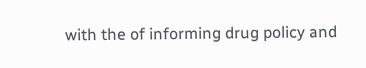with the of informing drug policy and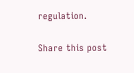regulation.

Share this post